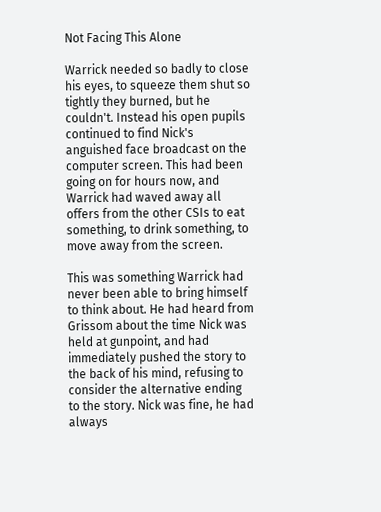Not Facing This Alone

Warrick needed so badly to close his eyes, to squeeze them shut so tightly they burned, but he couldn't. Instead his open pupils continued to find Nick's anguished face broadcast on the computer screen. This had been going on for hours now, and Warrick had waved away all offers from the other CSIs to eat something, to drink something, to move away from the screen.

This was something Warrick had never been able to bring himself to think about. He had heard from Grissom about the time Nick was held at gunpoint, and had immediately pushed the story to the back of his mind, refusing to consider the alternative ending to the story. Nick was fine, he had always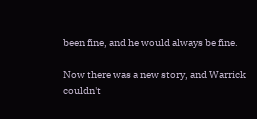been fine, and he would always be fine.

Now there was a new story, and Warrick couldn't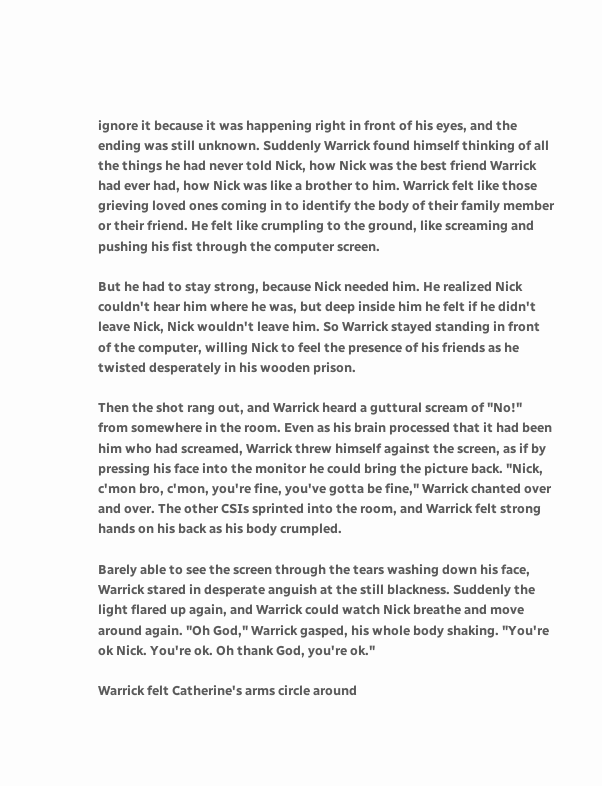ignore it because it was happening right in front of his eyes, and the ending was still unknown. Suddenly Warrick found himself thinking of all the things he had never told Nick, how Nick was the best friend Warrick had ever had, how Nick was like a brother to him. Warrick felt like those grieving loved ones coming in to identify the body of their family member or their friend. He felt like crumpling to the ground, like screaming and pushing his fist through the computer screen.

But he had to stay strong, because Nick needed him. He realized Nick couldn't hear him where he was, but deep inside him he felt if he didn't leave Nick, Nick wouldn't leave him. So Warrick stayed standing in front of the computer, willing Nick to feel the presence of his friends as he twisted desperately in his wooden prison.

Then the shot rang out, and Warrick heard a guttural scream of "No!" from somewhere in the room. Even as his brain processed that it had been him who had screamed, Warrick threw himself against the screen, as if by pressing his face into the monitor he could bring the picture back. "Nick, c'mon bro, c'mon, you're fine, you've gotta be fine," Warrick chanted over and over. The other CSIs sprinted into the room, and Warrick felt strong hands on his back as his body crumpled.

Barely able to see the screen through the tears washing down his face, Warrick stared in desperate anguish at the still blackness. Suddenly the light flared up again, and Warrick could watch Nick breathe and move around again. "Oh God," Warrick gasped, his whole body shaking. "You're ok Nick. You're ok. Oh thank God, you're ok."

Warrick felt Catherine's arms circle around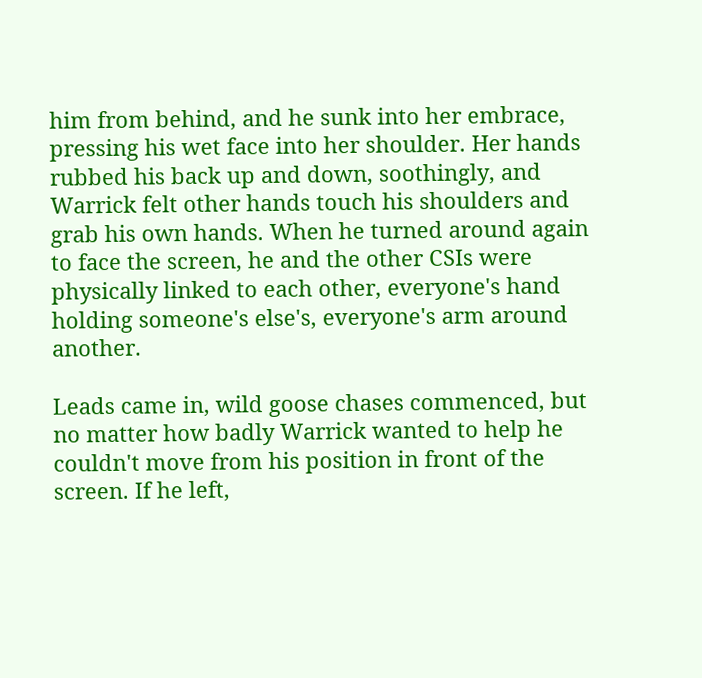him from behind, and he sunk into her embrace, pressing his wet face into her shoulder. Her hands rubbed his back up and down, soothingly, and Warrick felt other hands touch his shoulders and grab his own hands. When he turned around again to face the screen, he and the other CSIs were physically linked to each other, everyone's hand holding someone's else's, everyone's arm around another.

Leads came in, wild goose chases commenced, but no matter how badly Warrick wanted to help he couldn't move from his position in front of the screen. If he left,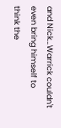and Nick…Warrick couldn't even bring himself to think the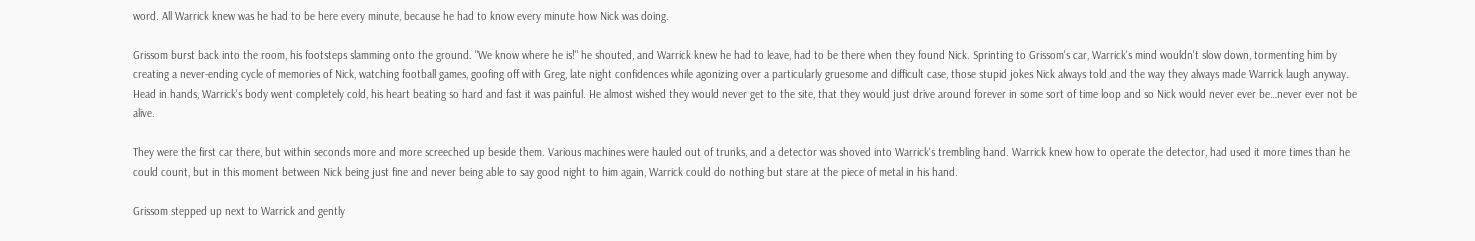word. All Warrick knew was he had to be here every minute, because he had to know every minute how Nick was doing.

Grissom burst back into the room, his footsteps slamming onto the ground. "We know where he is!" he shouted, and Warrick knew he had to leave, had to be there when they found Nick. Sprinting to Grissom's car, Warrick's mind wouldn't slow down, tormenting him by creating a never-ending cycle of memories of Nick, watching football games, goofing off with Greg, late night confidences while agonizing over a particularly gruesome and difficult case, those stupid jokes Nick always told and the way they always made Warrick laugh anyway. Head in hands, Warrick's body went completely cold, his heart beating so hard and fast it was painful. He almost wished they would never get to the site, that they would just drive around forever in some sort of time loop and so Nick would never ever be…never ever not be alive.

They were the first car there, but within seconds more and more screeched up beside them. Various machines were hauled out of trunks, and a detector was shoved into Warrick's trembling hand. Warrick knew how to operate the detector, had used it more times than he could count, but in this moment between Nick being just fine and never being able to say good night to him again, Warrick could do nothing but stare at the piece of metal in his hand.

Grissom stepped up next to Warrick and gently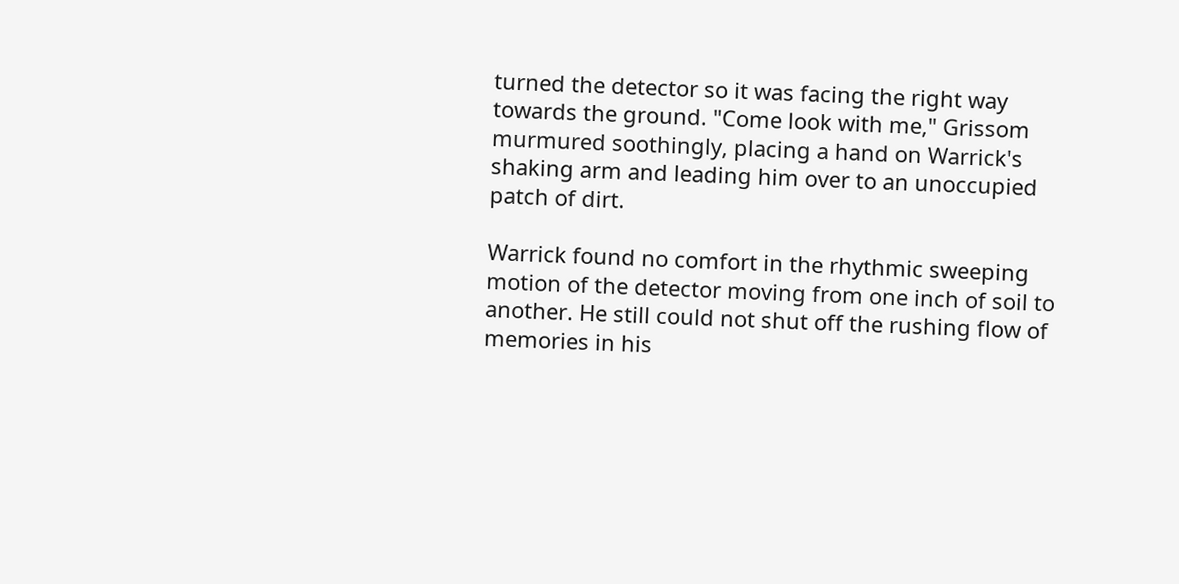turned the detector so it was facing the right way towards the ground. "Come look with me," Grissom murmured soothingly, placing a hand on Warrick's shaking arm and leading him over to an unoccupied patch of dirt.

Warrick found no comfort in the rhythmic sweeping motion of the detector moving from one inch of soil to another. He still could not shut off the rushing flow of memories in his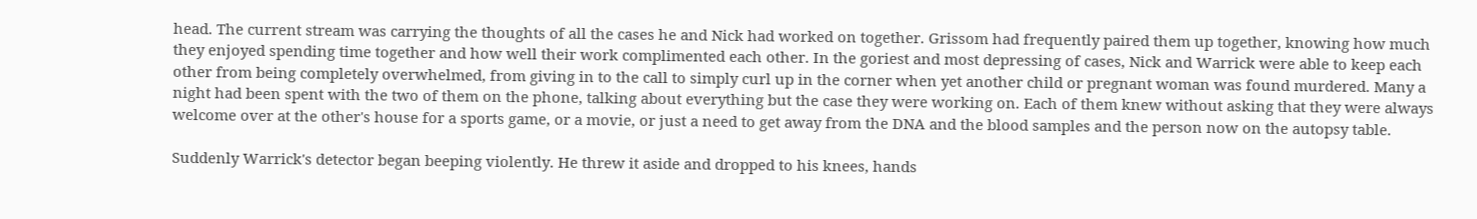head. The current stream was carrying the thoughts of all the cases he and Nick had worked on together. Grissom had frequently paired them up together, knowing how much they enjoyed spending time together and how well their work complimented each other. In the goriest and most depressing of cases, Nick and Warrick were able to keep each other from being completely overwhelmed, from giving in to the call to simply curl up in the corner when yet another child or pregnant woman was found murdered. Many a night had been spent with the two of them on the phone, talking about everything but the case they were working on. Each of them knew without asking that they were always welcome over at the other's house for a sports game, or a movie, or just a need to get away from the DNA and the blood samples and the person now on the autopsy table.

Suddenly Warrick's detector began beeping violently. He threw it aside and dropped to his knees, hands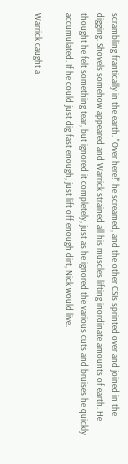scrambling frantically in the earth. "Over here!" he screamed, and the other CSIs sprinted over and joined in the digging. Shovels somehow appeared and Warrick strained all his muscles lifting inordinate amounts of earth. He thought he felt something tear, but ignored it completely, just as he ignored the various cuts and bruises he quickly accumulated. If he could just dig fast enough, just lift off enough dirt, Nick would live.

Warrick caught a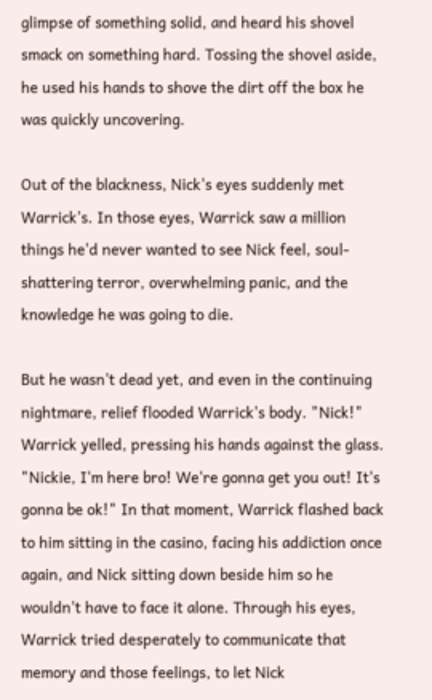glimpse of something solid, and heard his shovel smack on something hard. Tossing the shovel aside, he used his hands to shove the dirt off the box he was quickly uncovering.

Out of the blackness, Nick's eyes suddenly met Warrick's. In those eyes, Warrick saw a million things he'd never wanted to see Nick feel, soul-shattering terror, overwhelming panic, and the knowledge he was going to die.

But he wasn't dead yet, and even in the continuing nightmare, relief flooded Warrick's body. "Nick!" Warrick yelled, pressing his hands against the glass. "Nickie, I'm here bro! We're gonna get you out! It's gonna be ok!" In that moment, Warrick flashed back to him sitting in the casino, facing his addiction once again, and Nick sitting down beside him so he wouldn't have to face it alone. Through his eyes, Warrick tried desperately to communicate that memory and those feelings, to let Nick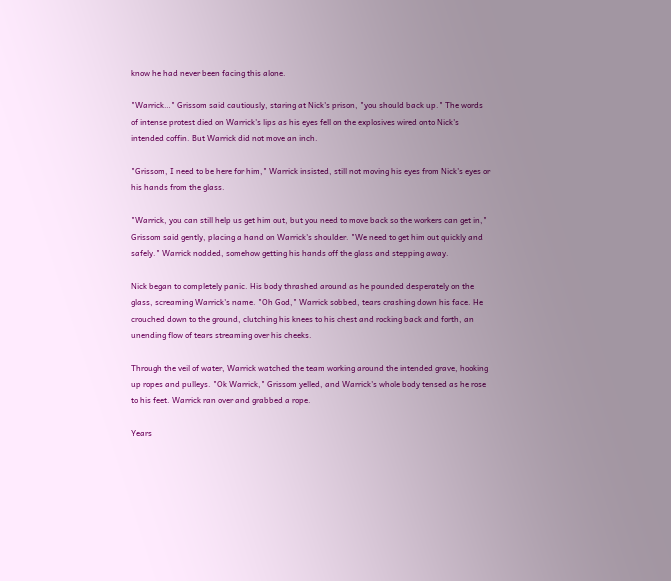know he had never been facing this alone.

"Warrick…" Grissom said cautiously, staring at Nick's prison, "you should back up." The words of intense protest died on Warrick's lips as his eyes fell on the explosives wired onto Nick's intended coffin. But Warrick did not move an inch.

"Grissom, I need to be here for him," Warrick insisted, still not moving his eyes from Nick's eyes or his hands from the glass.

"Warrick, you can still help us get him out, but you need to move back so the workers can get in," Grissom said gently, placing a hand on Warrick's shoulder. "We need to get him out quickly and safely." Warrick nodded, somehow getting his hands off the glass and stepping away.

Nick began to completely panic. His body thrashed around as he pounded desperately on the glass, screaming Warrick's name. "Oh God," Warrick sobbed, tears crashing down his face. He crouched down to the ground, clutching his knees to his chest and rocking back and forth, an unending flow of tears streaming over his cheeks.

Through the veil of water, Warrick watched the team working around the intended grave, hooking up ropes and pulleys. "Ok Warrick," Grissom yelled, and Warrick's whole body tensed as he rose to his feet. Warrick ran over and grabbed a rope.

Years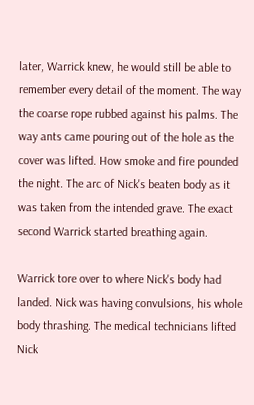later, Warrick knew, he would still be able to remember every detail of the moment. The way the coarse rope rubbed against his palms. The way ants came pouring out of the hole as the cover was lifted. How smoke and fire pounded the night. The arc of Nick's beaten body as it was taken from the intended grave. The exact second Warrick started breathing again.

Warrick tore over to where Nick's body had landed. Nick was having convulsions, his whole body thrashing. The medical technicians lifted Nick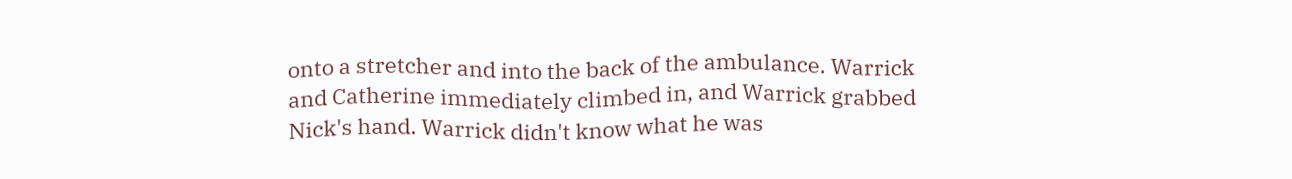onto a stretcher and into the back of the ambulance. Warrick and Catherine immediately climbed in, and Warrick grabbed Nick's hand. Warrick didn't know what he was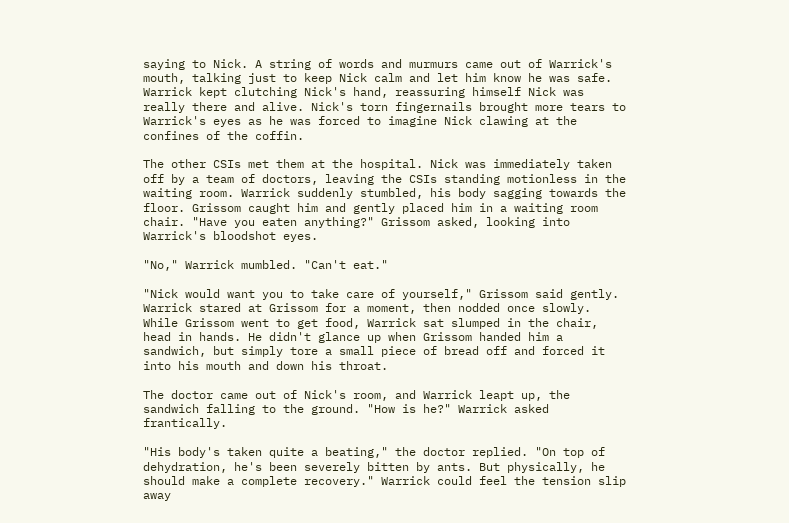saying to Nick. A string of words and murmurs came out of Warrick's mouth, talking just to keep Nick calm and let him know he was safe. Warrick kept clutching Nick's hand, reassuring himself Nick was really there and alive. Nick's torn fingernails brought more tears to Warrick's eyes as he was forced to imagine Nick clawing at the confines of the coffin.

The other CSIs met them at the hospital. Nick was immediately taken off by a team of doctors, leaving the CSIs standing motionless in the waiting room. Warrick suddenly stumbled, his body sagging towards the floor. Grissom caught him and gently placed him in a waiting room chair. "Have you eaten anything?" Grissom asked, looking into Warrick's bloodshot eyes.

"No," Warrick mumbled. "Can't eat."

"Nick would want you to take care of yourself," Grissom said gently. Warrick stared at Grissom for a moment, then nodded once slowly. While Grissom went to get food, Warrick sat slumped in the chair, head in hands. He didn't glance up when Grissom handed him a sandwich, but simply tore a small piece of bread off and forced it into his mouth and down his throat.

The doctor came out of Nick's room, and Warrick leapt up, the sandwich falling to the ground. "How is he?" Warrick asked frantically.

"His body's taken quite a beating," the doctor replied. "On top of dehydration, he's been severely bitten by ants. But physically, he should make a complete recovery." Warrick could feel the tension slip away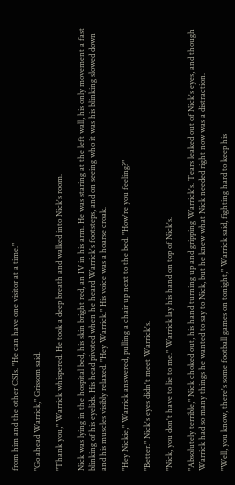from him and the other CSIs. "He can have one visitor at a time."

"Go ahead Warrick," Grissom said.

"Thank you," Warrick whispered. He took a deep breath and walked into Nick's room.

Nick was lying in the hospital bed, his skin bright red, an IV in his arm. He was staring at the left wall, his only movement a fast blinking of his eyelids. His head pivoted when he heard Warrick's footsteps, and on seeing who it was his blinking slowed down and his muscles visibly relaxed. "Hey Warrick." His voice was a hoarse croak.

"Hey Nickie," Warrick answered, pulling a chair up next to the bed. "How're you feeling?"

"Better." Nick's eyes didn't meet Warrick's.

"Nick, you don't have to lie to me." Warrick lay his hand on top of Nick's.

"Absolutely terrible," Nick choked out, his hand turning up and gripping Warrick's. Tears leaked out of Nick's eyes, and though Warrick had so many things he wanted to say to Nick, but he knew what Nick needed right now was a distraction.

"Well, you know, there's some football games on tonight," Warrick said, fighting hard to keep his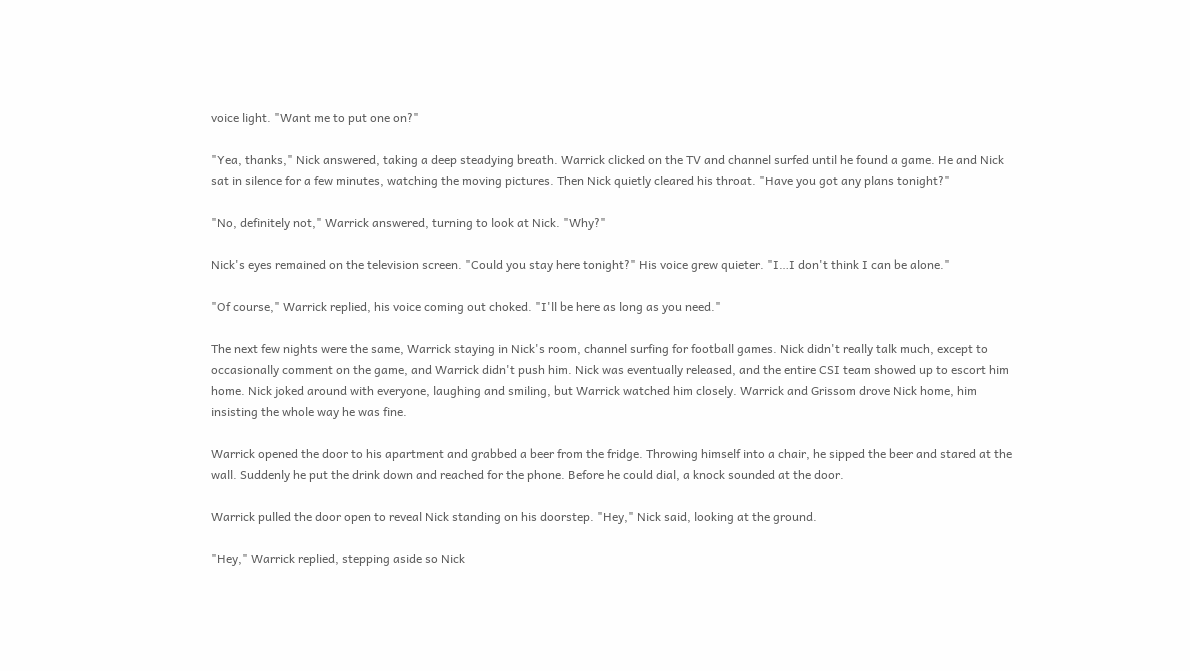voice light. "Want me to put one on?"

"Yea, thanks," Nick answered, taking a deep steadying breath. Warrick clicked on the TV and channel surfed until he found a game. He and Nick sat in silence for a few minutes, watching the moving pictures. Then Nick quietly cleared his throat. "Have you got any plans tonight?"

"No, definitely not," Warrick answered, turning to look at Nick. "Why?"

Nick's eyes remained on the television screen. "Could you stay here tonight?" His voice grew quieter. "I…I don't think I can be alone."

"Of course," Warrick replied, his voice coming out choked. "I'll be here as long as you need."

The next few nights were the same, Warrick staying in Nick's room, channel surfing for football games. Nick didn't really talk much, except to occasionally comment on the game, and Warrick didn't push him. Nick was eventually released, and the entire CSI team showed up to escort him home. Nick joked around with everyone, laughing and smiling, but Warrick watched him closely. Warrick and Grissom drove Nick home, him insisting the whole way he was fine.

Warrick opened the door to his apartment and grabbed a beer from the fridge. Throwing himself into a chair, he sipped the beer and stared at the wall. Suddenly he put the drink down and reached for the phone. Before he could dial, a knock sounded at the door.

Warrick pulled the door open to reveal Nick standing on his doorstep. "Hey," Nick said, looking at the ground.

"Hey," Warrick replied, stepping aside so Nick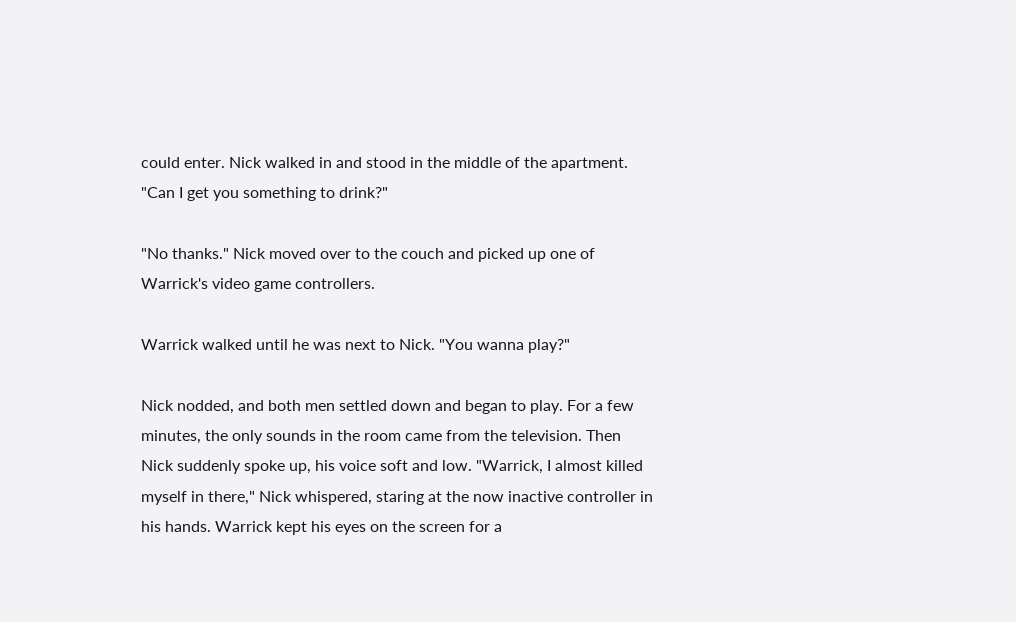could enter. Nick walked in and stood in the middle of the apartment. "Can I get you something to drink?"

"No thanks." Nick moved over to the couch and picked up one of Warrick's video game controllers.

Warrick walked until he was next to Nick. "You wanna play?"

Nick nodded, and both men settled down and began to play. For a few minutes, the only sounds in the room came from the television. Then Nick suddenly spoke up, his voice soft and low. "Warrick, I almost killed myself in there," Nick whispered, staring at the now inactive controller in his hands. Warrick kept his eyes on the screen for a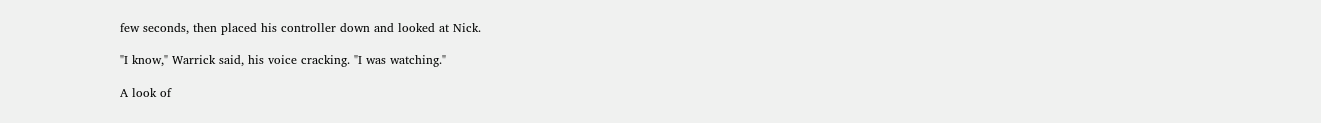few seconds, then placed his controller down and looked at Nick.

"I know," Warrick said, his voice cracking. "I was watching."

A look of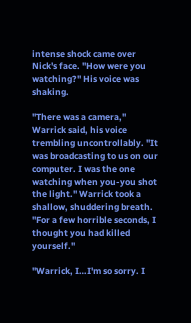intense shock came over Nick's face. "How were you watching?" His voice was shaking.

"There was a camera," Warrick said, his voice trembling uncontrollably. "It was broadcasting to us on our computer. I was the one watching when you-you shot the light." Warrick took a shallow, shuddering breath. "For a few horrible seconds, I thought you had killed yourself."

"Warrick, I…I'm so sorry. I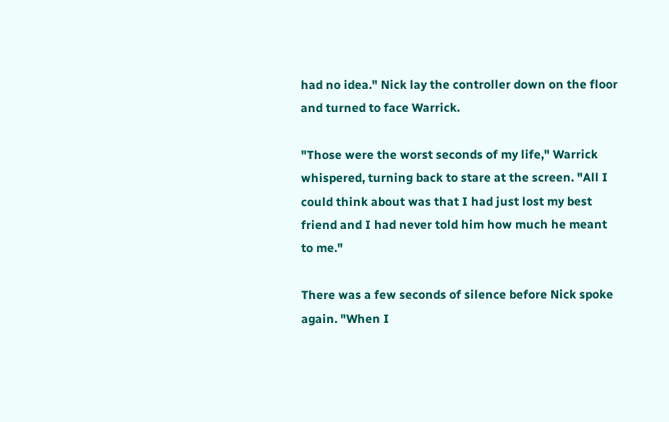had no idea." Nick lay the controller down on the floor and turned to face Warrick.

"Those were the worst seconds of my life," Warrick whispered, turning back to stare at the screen. "All I could think about was that I had just lost my best friend and I had never told him how much he meant to me."

There was a few seconds of silence before Nick spoke again. "When I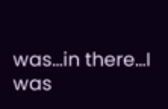was…in there…I was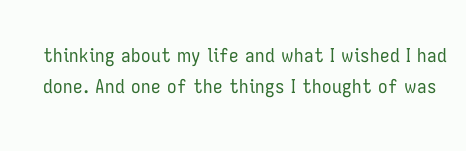thinking about my life and what I wished I had done. And one of the things I thought of was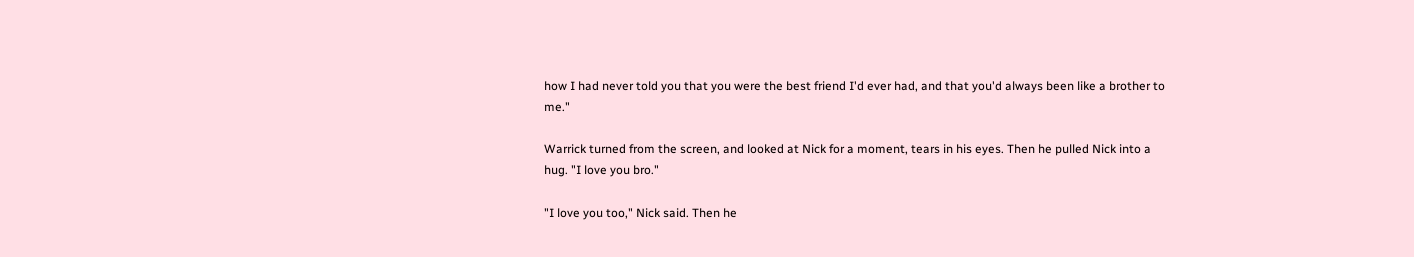how I had never told you that you were the best friend I'd ever had, and that you'd always been like a brother to me."

Warrick turned from the screen, and looked at Nick for a moment, tears in his eyes. Then he pulled Nick into a hug. "I love you bro."

"I love you too," Nick said. Then he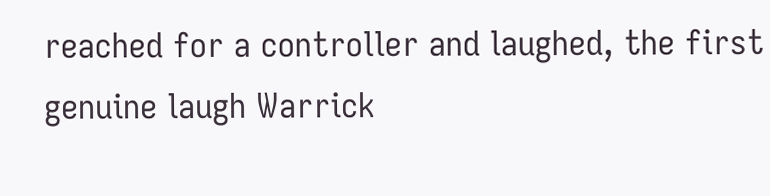reached for a controller and laughed, the first genuine laugh Warrick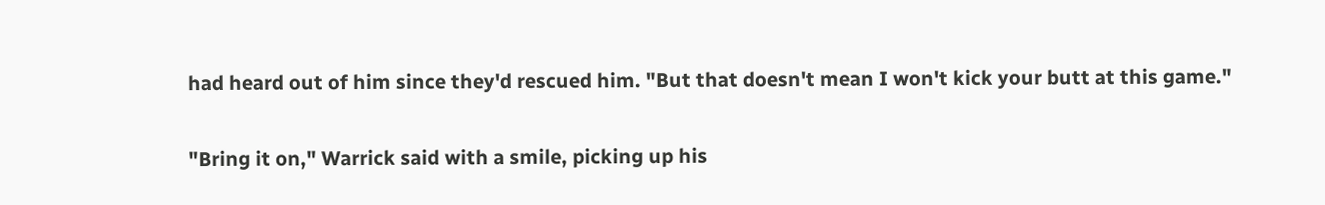had heard out of him since they'd rescued him. "But that doesn't mean I won't kick your butt at this game."

"Bring it on," Warrick said with a smile, picking up his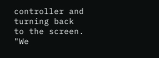controller and turning back to the screen. "We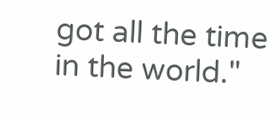got all the time in the world."